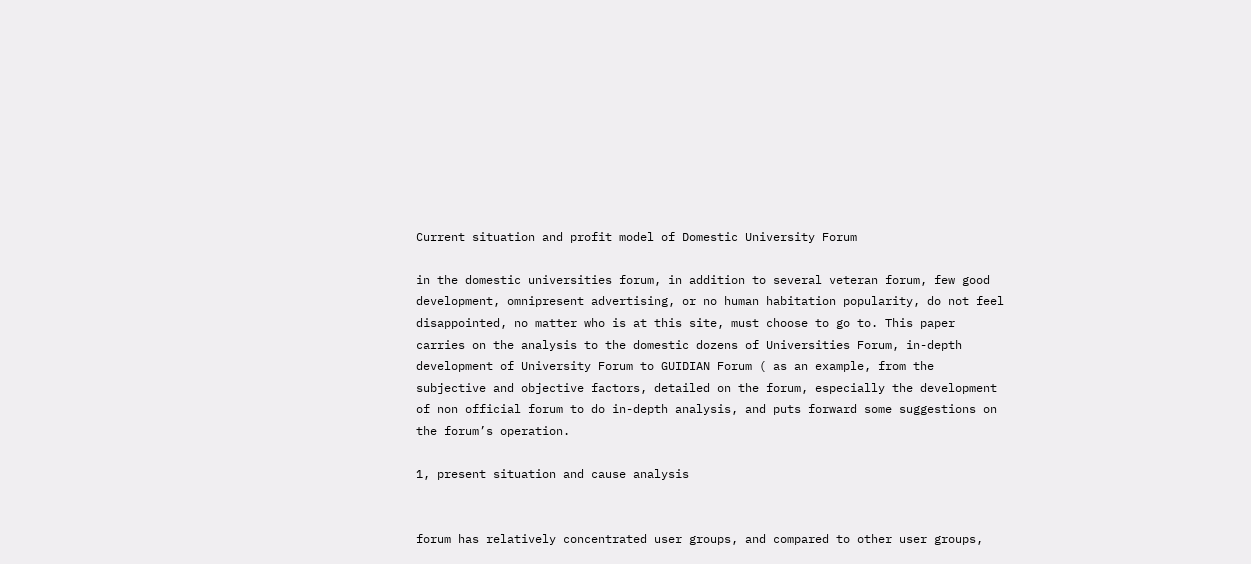Current situation and profit model of Domestic University Forum

in the domestic universities forum, in addition to several veteran forum, few good development, omnipresent advertising, or no human habitation popularity, do not feel disappointed, no matter who is at this site, must choose to go to. This paper carries on the analysis to the domestic dozens of Universities Forum, in-depth development of University Forum to GUIDIAN Forum ( as an example, from the subjective and objective factors, detailed on the forum, especially the development of non official forum to do in-depth analysis, and puts forward some suggestions on the forum’s operation.

1, present situation and cause analysis


forum has relatively concentrated user groups, and compared to other user groups,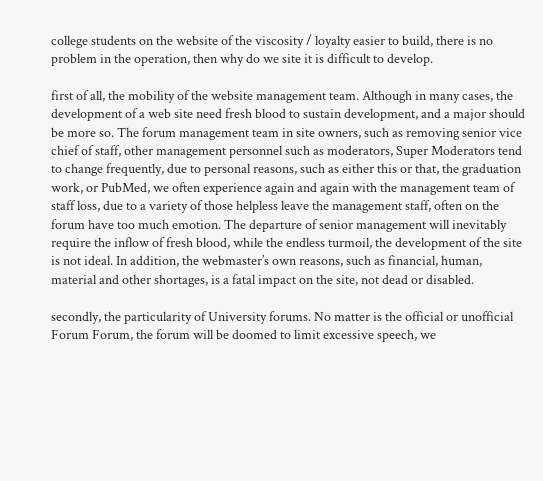college students on the website of the viscosity / loyalty easier to build, there is no problem in the operation, then why do we site it is difficult to develop.

first of all, the mobility of the website management team. Although in many cases, the development of a web site need fresh blood to sustain development, and a major should be more so. The forum management team in site owners, such as removing senior vice chief of staff, other management personnel such as moderators, Super Moderators tend to change frequently, due to personal reasons, such as either this or that, the graduation work, or PubMed, we often experience again and again with the management team of staff loss, due to a variety of those helpless leave the management staff, often on the forum have too much emotion. The departure of senior management will inevitably require the inflow of fresh blood, while the endless turmoil, the development of the site is not ideal. In addition, the webmaster’s own reasons, such as financial, human, material and other shortages, is a fatal impact on the site, not dead or disabled.

secondly, the particularity of University forums. No matter is the official or unofficial Forum Forum, the forum will be doomed to limit excessive speech, we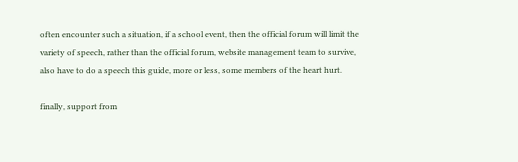often encounter such a situation, if a school event, then the official forum will limit the variety of speech, rather than the official forum, website management team to survive, also have to do a speech this guide, more or less, some members of the heart hurt.

finally, support from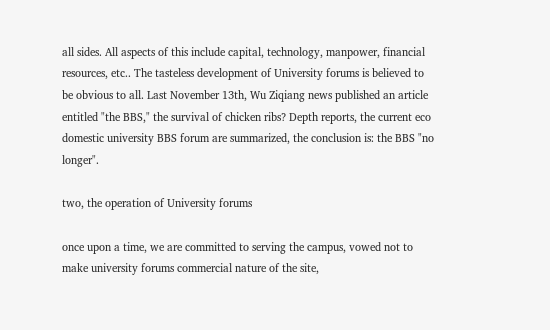all sides. All aspects of this include capital, technology, manpower, financial resources, etc.. The tasteless development of University forums is believed to be obvious to all. Last November 13th, Wu Ziqiang news published an article entitled "the BBS," the survival of chicken ribs? Depth reports, the current eco domestic university BBS forum are summarized, the conclusion is: the BBS "no longer".

two, the operation of University forums

once upon a time, we are committed to serving the campus, vowed not to make university forums commercial nature of the site,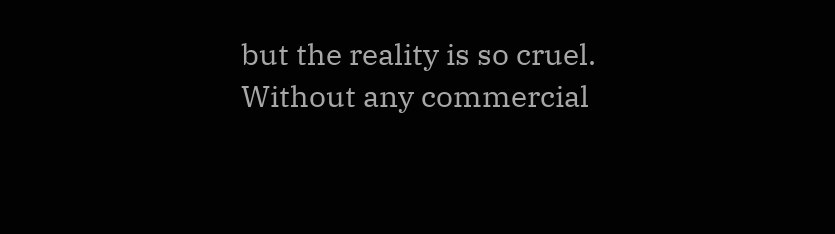but the reality is so cruel. Without any commercial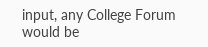input, any College Forum would be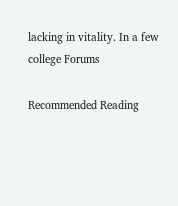lacking in vitality. In a few college Forums

Recommended Reading